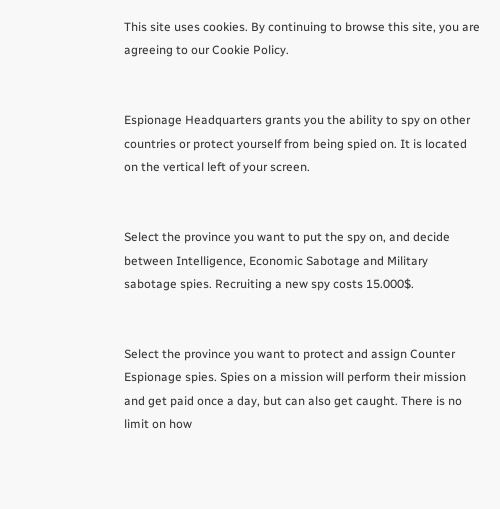This site uses cookies. By continuing to browse this site, you are agreeing to our Cookie Policy.


Espionage Headquarters grants you the ability to spy on other countries or protect yourself from being spied on. It is located on the vertical left of your screen.


Select the province you want to put the spy on, and decide between Intelligence, Economic Sabotage and Military sabotage spies. Recruiting a new spy costs 15.000$.


Select the province you want to protect and assign Counter Espionage spies. Spies on a mission will perform their mission and get paid once a day, but can also get caught. There is no limit on how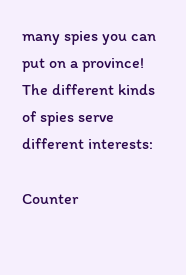many spies you can put on a province! The different kinds of spies serve different interests:

Counter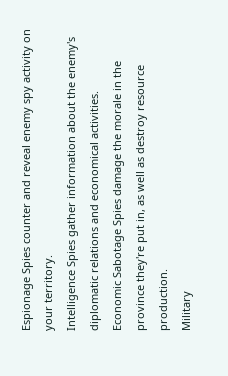Espionage Spies counter and reveal enemy spy activity on your territory.
Intelligence Spies gather information about the enemy's diplomatic relations and economical activities.
Economic Sabotage Spies damage the morale in the province they're put in, as well as destroy resource production.
Military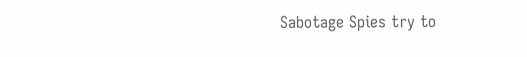Sabotage Spies try to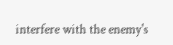interfere with the enemy's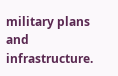military plans and infrastructure.